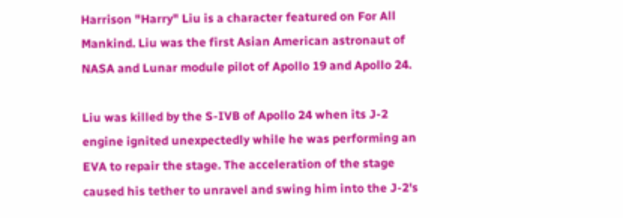Harrison "Harry" Liu is a character featured on For All Mankind. Liu was the first Asian American astronaut of NASA and Lunar module pilot of Apollo 19 and Apollo 24.

Liu was killed by the S-IVB of Apollo 24 when its J-2 engine ignited unexpectedly while he was performing an EVA to repair the stage. The acceleration of the stage caused his tether to unravel and swing him into the J-2's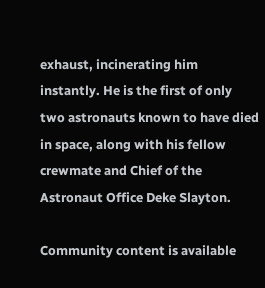exhaust, incinerating him instantly. He is the first of only two astronauts known to have died in space, along with his fellow crewmate and Chief of the Astronaut Office Deke Slayton.

Community content is available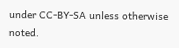under CC-BY-SA unless otherwise noted.